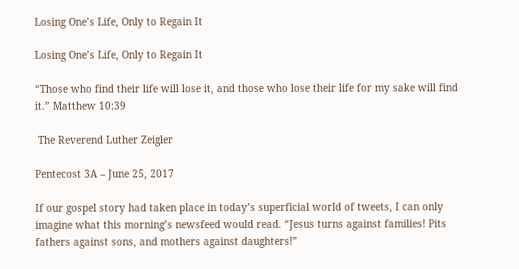Losing One’s Life, Only to Regain It

Losing One’s Life, Only to Regain It

“Those who find their life will lose it, and those who lose their life for my sake will find it.” Matthew 10:39

 The Reverend Luther Zeigler

Pentecost 3A – June 25, 2017

If our gospel story had taken place in today’s superficial world of tweets, I can only imagine what this morning’s newsfeed would read. “Jesus turns against families! Pits fathers against sons, and mothers against daughters!”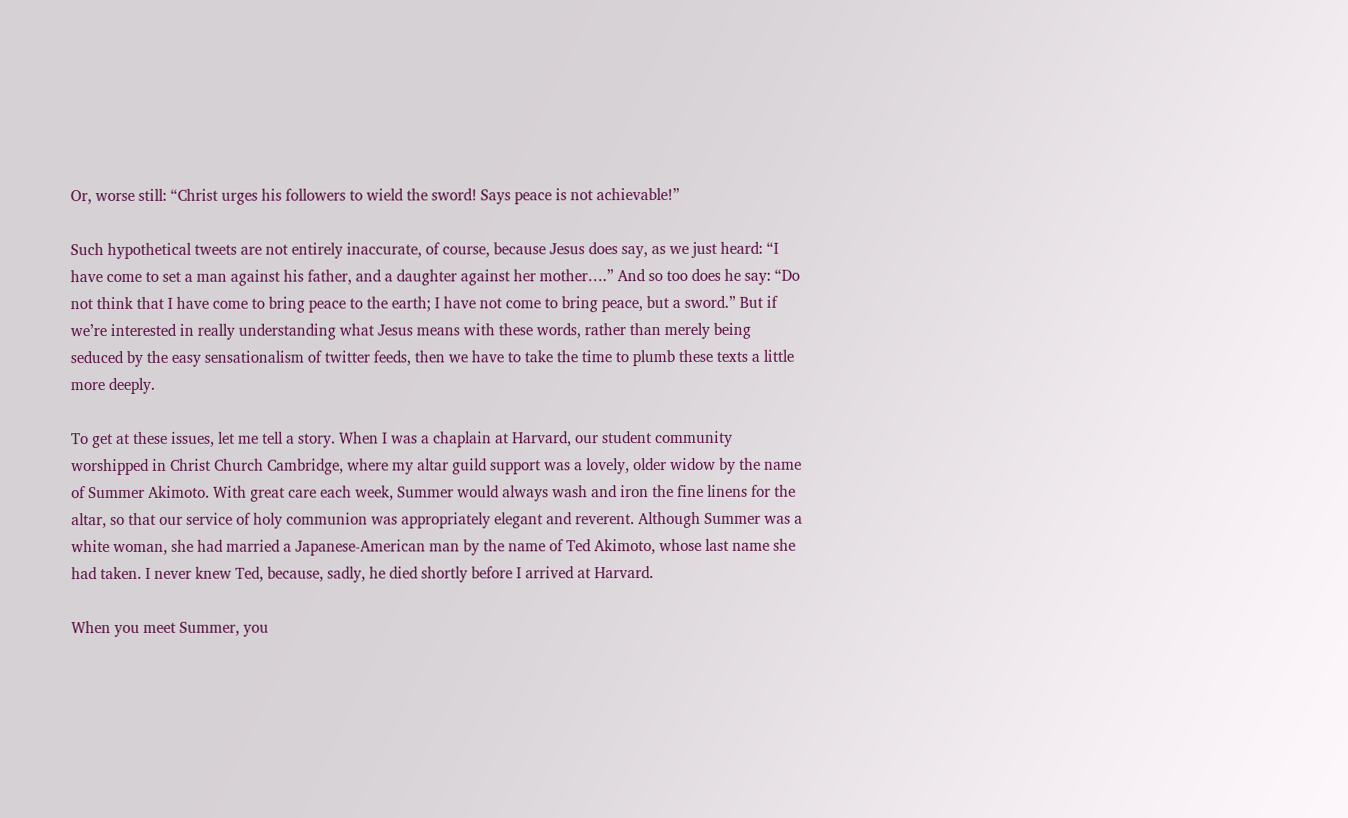Or, worse still: “Christ urges his followers to wield the sword! Says peace is not achievable!”

Such hypothetical tweets are not entirely inaccurate, of course, because Jesus does say, as we just heard: “I have come to set a man against his father, and a daughter against her mother….” And so too does he say: “Do not think that I have come to bring peace to the earth; I have not come to bring peace, but a sword.” But if we’re interested in really understanding what Jesus means with these words, rather than merely being seduced by the easy sensationalism of twitter feeds, then we have to take the time to plumb these texts a little more deeply.

To get at these issues, let me tell a story. When I was a chaplain at Harvard, our student community worshipped in Christ Church Cambridge, where my altar guild support was a lovely, older widow by the name of Summer Akimoto. With great care each week, Summer would always wash and iron the fine linens for the altar, so that our service of holy communion was appropriately elegant and reverent. Although Summer was a white woman, she had married a Japanese-American man by the name of Ted Akimoto, whose last name she had taken. I never knew Ted, because, sadly, he died shortly before I arrived at Harvard.

When you meet Summer, you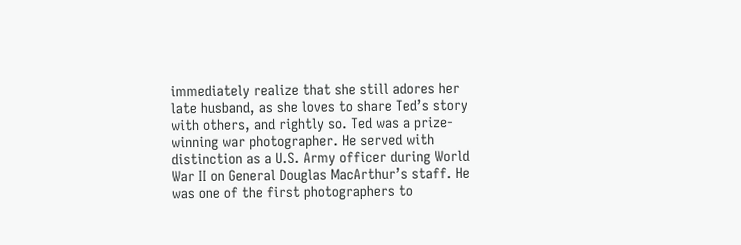immediately realize that she still adores her late husband, as she loves to share Ted’s story with others, and rightly so. Ted was a prize-winning war photographer. He served with distinction as a U.S. Army officer during World War II on General Douglas MacArthur’s staff. He was one of the first photographers to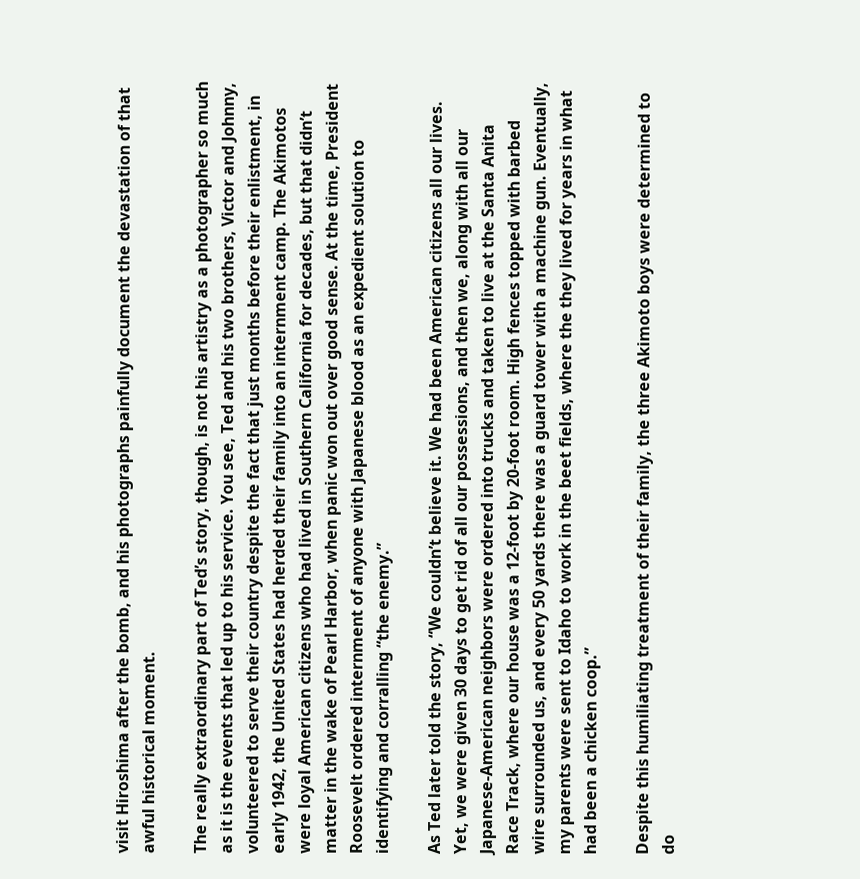visit Hiroshima after the bomb, and his photographs painfully document the devastation of that awful historical moment.

The really extraordinary part of Ted’s story, though, is not his artistry as a photographer so much as it is the events that led up to his service. You see, Ted and his two brothers, Victor and Johnny, volunteered to serve their country despite the fact that just months before their enlistment, in early 1942, the United States had herded their family into an internment camp. The Akimotos were loyal American citizens who had lived in Southern California for decades, but that didn’t matter in the wake of Pearl Harbor, when panic won out over good sense. At the time, President Roosevelt ordered internment of anyone with Japanese blood as an expedient solution to identifying and corralling “the enemy.”

As Ted later told the story, “We couldn’t believe it. We had been American citizens all our lives. Yet, we were given 30 days to get rid of all our possessions, and then we, along with all our Japanese-American neighbors were ordered into trucks and taken to live at the Santa Anita Race Track, where our house was a 12-foot by 20-foot room. High fences topped with barbed wire surrounded us, and every 50 yards there was a guard tower with a machine gun. Eventually, my parents were sent to Idaho to work in the beet fields, where the they lived for years in what had been a chicken coop.”

Despite this humiliating treatment of their family, the three Akimoto boys were determined to do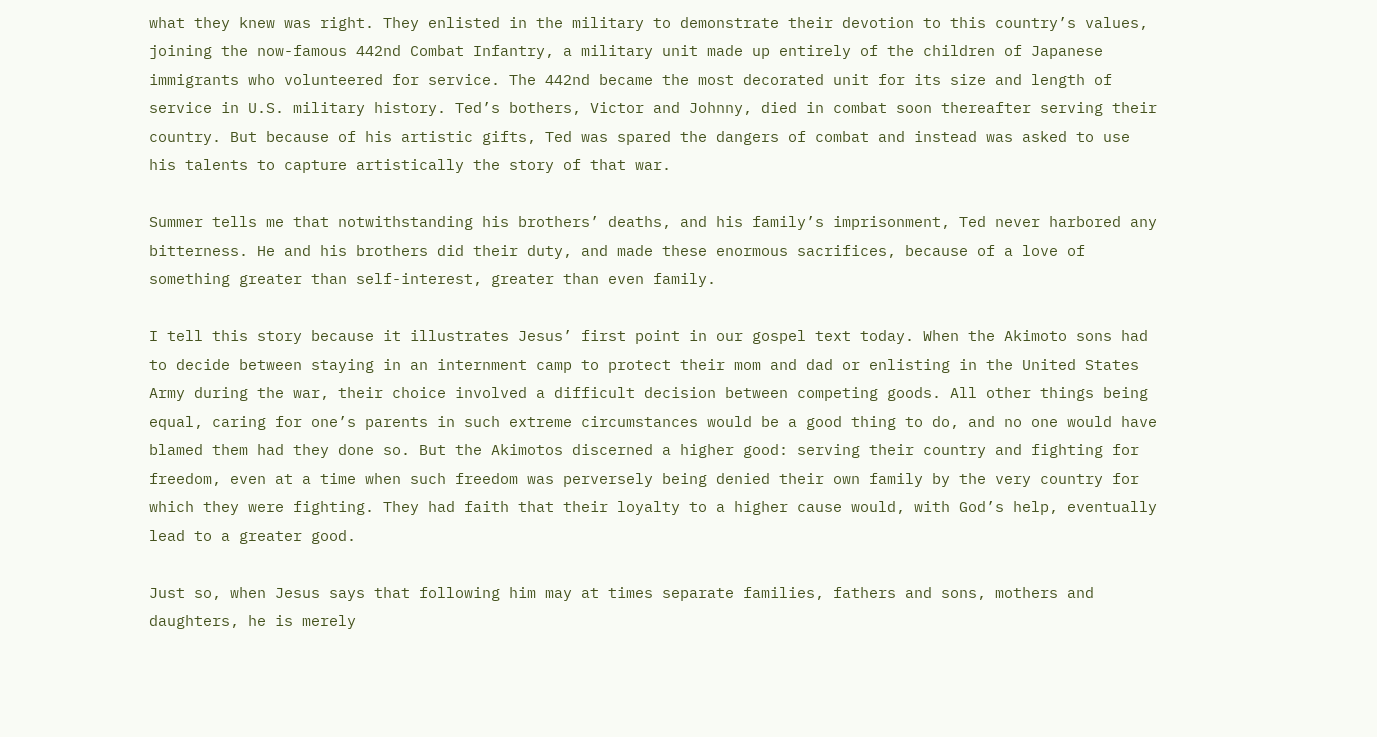what they knew was right. They enlisted in the military to demonstrate their devotion to this country’s values, joining the now-famous 442nd Combat Infantry, a military unit made up entirely of the children of Japanese immigrants who volunteered for service. The 442nd became the most decorated unit for its size and length of service in U.S. military history. Ted’s bothers, Victor and Johnny, died in combat soon thereafter serving their country. But because of his artistic gifts, Ted was spared the dangers of combat and instead was asked to use his talents to capture artistically the story of that war.

Summer tells me that notwithstanding his brothers’ deaths, and his family’s imprisonment, Ted never harbored any bitterness. He and his brothers did their duty, and made these enormous sacrifices, because of a love of something greater than self-interest, greater than even family.

I tell this story because it illustrates Jesus’ first point in our gospel text today. When the Akimoto sons had to decide between staying in an internment camp to protect their mom and dad or enlisting in the United States Army during the war, their choice involved a difficult decision between competing goods. All other things being equal, caring for one’s parents in such extreme circumstances would be a good thing to do, and no one would have blamed them had they done so. But the Akimotos discerned a higher good: serving their country and fighting for freedom, even at a time when such freedom was perversely being denied their own family by the very country for which they were fighting. They had faith that their loyalty to a higher cause would, with God’s help, eventually lead to a greater good.

Just so, when Jesus says that following him may at times separate families, fathers and sons, mothers and daughters, he is merely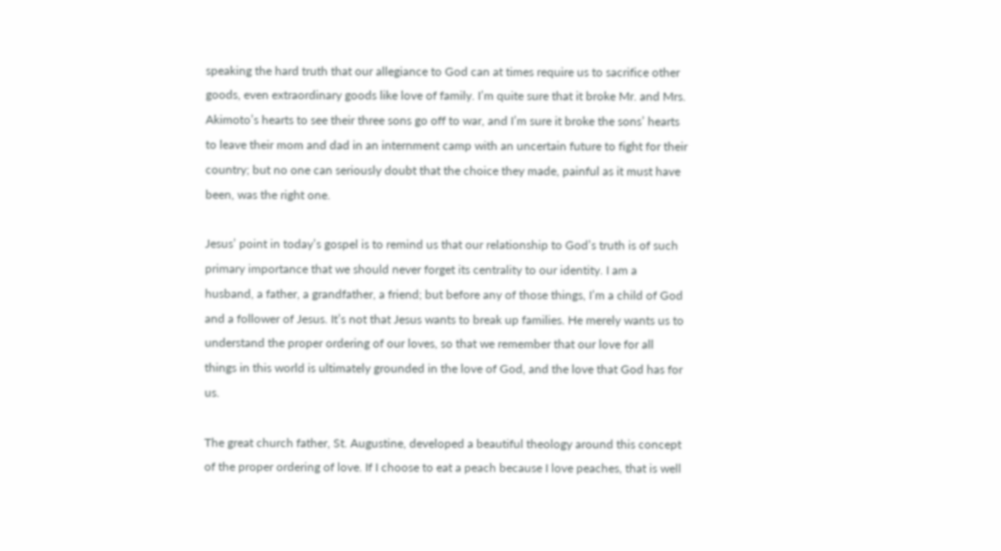speaking the hard truth that our allegiance to God can at times require us to sacrifice other goods, even extraordinary goods like love of family. I’m quite sure that it broke Mr. and Mrs. Akimoto’s hearts to see their three sons go off to war, and I’m sure it broke the sons’ hearts to leave their mom and dad in an internment camp with an uncertain future to fight for their country; but no one can seriously doubt that the choice they made, painful as it must have been, was the right one.

Jesus’ point in today’s gospel is to remind us that our relationship to God’s truth is of such primary importance that we should never forget its centrality to our identity. I am a husband, a father, a grandfather, a friend; but before any of those things, I’m a child of God and a follower of Jesus. It’s not that Jesus wants to break up families. He merely wants us to understand the proper ordering of our loves, so that we remember that our love for all things in this world is ultimately grounded in the love of God, and the love that God has for us.

The great church father, St. Augustine, developed a beautiful theology around this concept of the proper ordering of love. If I choose to eat a peach because I love peaches, that is well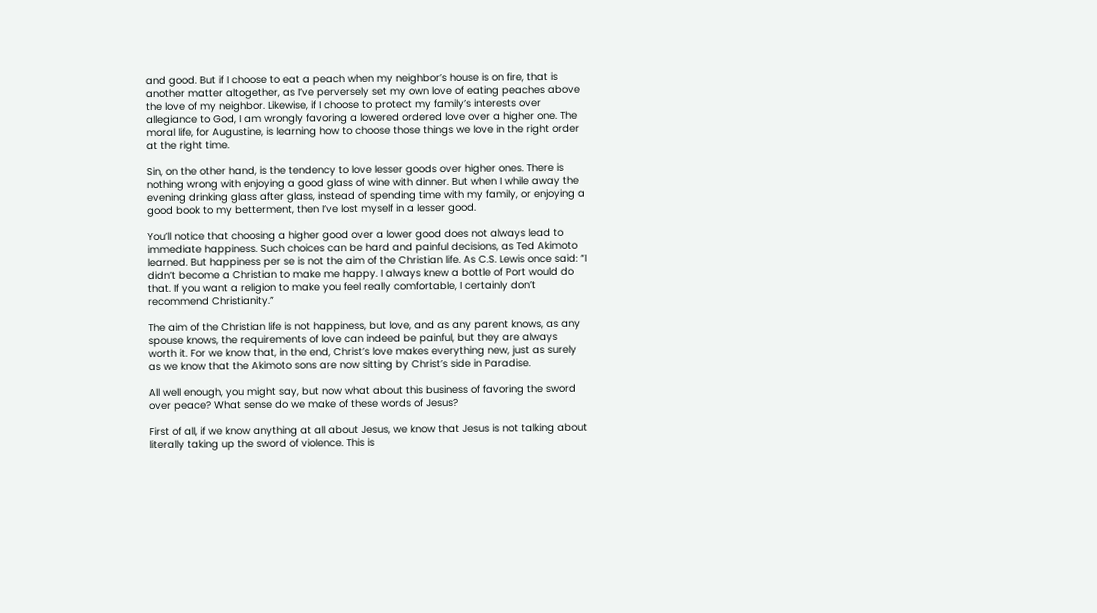and good. But if I choose to eat a peach when my neighbor’s house is on fire, that is another matter altogether, as I’ve perversely set my own love of eating peaches above the love of my neighbor. Likewise, if I choose to protect my family’s interests over allegiance to God, I am wrongly favoring a lowered ordered love over a higher one. The moral life, for Augustine, is learning how to choose those things we love in the right order at the right time.

Sin, on the other hand, is the tendency to love lesser goods over higher ones. There is nothing wrong with enjoying a good glass of wine with dinner. But when I while away the evening drinking glass after glass, instead of spending time with my family, or enjoying a good book to my betterment, then I’ve lost myself in a lesser good.

You’ll notice that choosing a higher good over a lower good does not always lead to immediate happiness. Such choices can be hard and painful decisions, as Ted Akimoto learned. But happiness per se is not the aim of the Christian life. As C.S. Lewis once said: “I didn’t become a Christian to make me happy. I always knew a bottle of Port would do that. If you want a religion to make you feel really comfortable, I certainly don’t recommend Christianity.”

The aim of the Christian life is not happiness, but love, and as any parent knows, as any spouse knows, the requirements of love can indeed be painful, but they are always worth it. For we know that, in the end, Christ’s love makes everything new, just as surely as we know that the Akimoto sons are now sitting by Christ’s side in Paradise.

All well enough, you might say, but now what about this business of favoring the sword over peace? What sense do we make of these words of Jesus?

First of all, if we know anything at all about Jesus, we know that Jesus is not talking about literally taking up the sword of violence. This is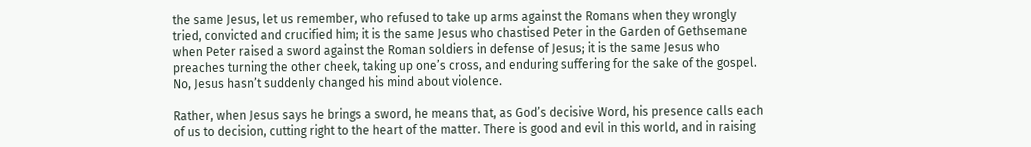the same Jesus, let us remember, who refused to take up arms against the Romans when they wrongly tried, convicted and crucified him; it is the same Jesus who chastised Peter in the Garden of Gethsemane when Peter raised a sword against the Roman soldiers in defense of Jesus; it is the same Jesus who preaches turning the other cheek, taking up one’s cross, and enduring suffering for the sake of the gospel. No, Jesus hasn’t suddenly changed his mind about violence.

Rather, when Jesus says he brings a sword, he means that, as God’s decisive Word, his presence calls each of us to decision, cutting right to the heart of the matter. There is good and evil in this world, and in raising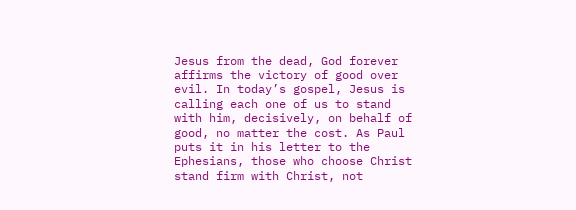Jesus from the dead, God forever affirms the victory of good over evil. In today’s gospel, Jesus is calling each one of us to stand with him, decisively, on behalf of good, no matter the cost. As Paul puts it in his letter to the Ephesians, those who choose Christ stand firm with Christ, not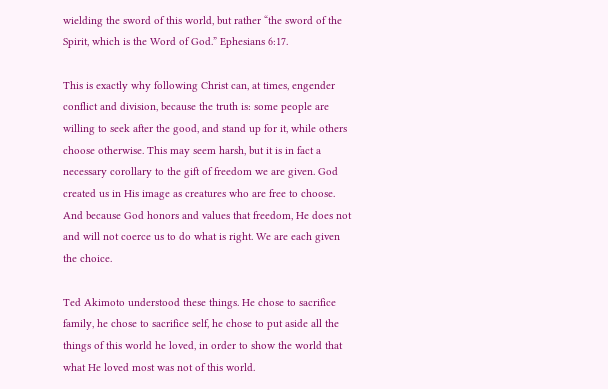wielding the sword of this world, but rather “the sword of the Spirit, which is the Word of God.” Ephesians 6:17.

This is exactly why following Christ can, at times, engender conflict and division, because the truth is: some people are willing to seek after the good, and stand up for it, while others choose otherwise. This may seem harsh, but it is in fact a necessary corollary to the gift of freedom we are given. God created us in His image as creatures who are free to choose. And because God honors and values that freedom, He does not and will not coerce us to do what is right. We are each given the choice.

Ted Akimoto understood these things. He chose to sacrifice family, he chose to sacrifice self, he chose to put aside all the things of this world he loved, in order to show the world that what He loved most was not of this world.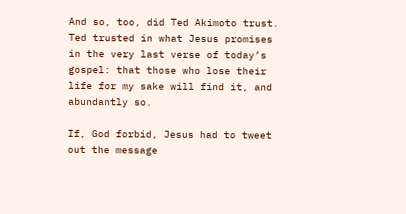And so, too, did Ted Akimoto trust. Ted trusted in what Jesus promises in the very last verse of today’s gospel: that those who lose their life for my sake will find it, and abundantly so.

If, God forbid, Jesus had to tweet out the message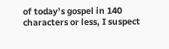of today’s gospel in 140 characters or less, I suspect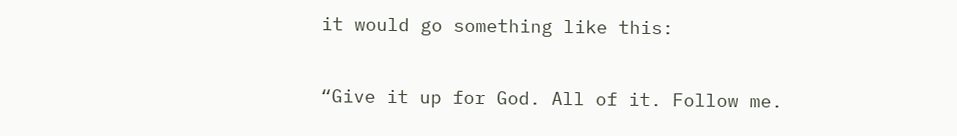it would go something like this:

“Give it up for God. All of it. Follow me.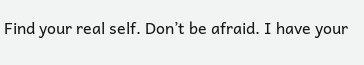Find your real self. Don’t be afraid. I have your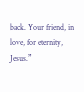back. Your friend, in love, for eternity, Jesus.”